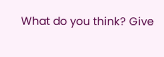What do you think? Give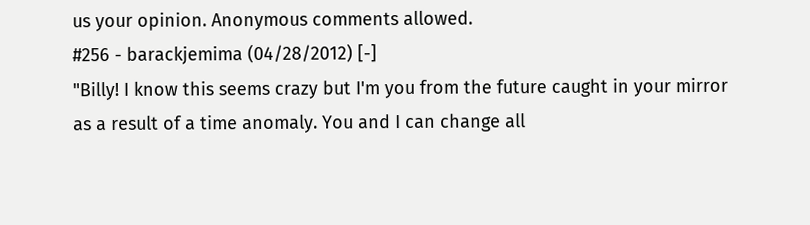us your opinion. Anonymous comments allowed.
#256 - barackjemima (04/28/2012) [-]
"Billy! I know this seems crazy but I'm you from the future caught in your mirror as a result of a time anomaly. You and I can change all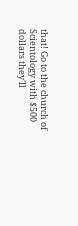that! Go to the church of Scientology with $500 dollars they'll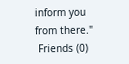inform you from there."
 Friends (0)